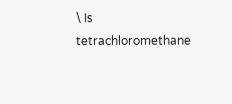\ Is tetrachloromethane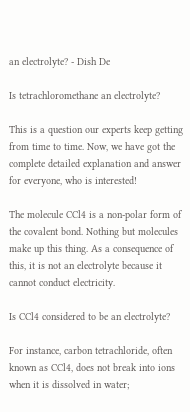an electrolyte? - Dish De

Is tetrachloromethane an electrolyte?

This is a question our experts keep getting from time to time. Now, we have got the complete detailed explanation and answer for everyone, who is interested!

The molecule CCl4 is a non-polar form of the covalent bond. Nothing but molecules make up this thing. As a consequence of this, it is not an electrolyte because it cannot conduct electricity.

Is CCl4 considered to be an electrolyte?

For instance, carbon tetrachloride, often known as CCl4, does not break into ions when it is dissolved in water;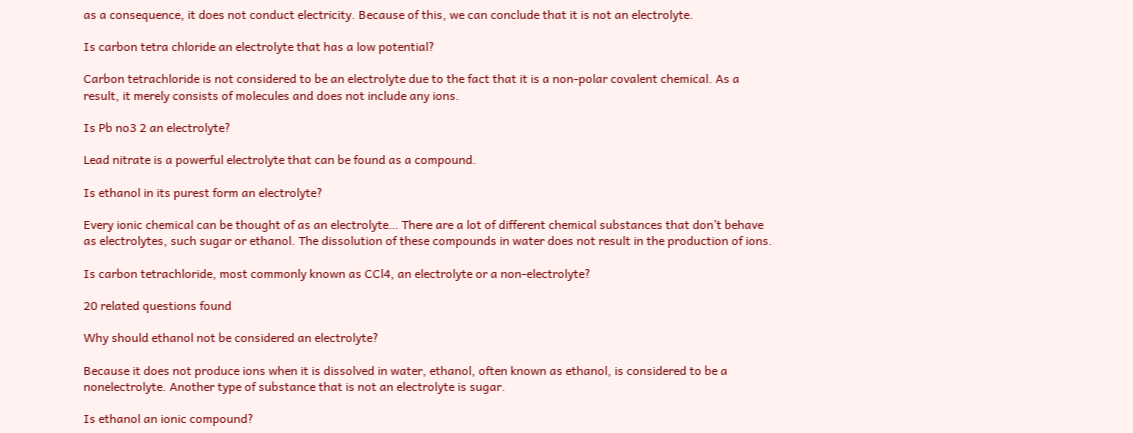as a consequence, it does not conduct electricity. Because of this, we can conclude that it is not an electrolyte.

Is carbon tetra chloride an electrolyte that has a low potential?

Carbon tetrachloride is not considered to be an electrolyte due to the fact that it is a non-polar covalent chemical. As a result, it merely consists of molecules and does not include any ions.

Is Pb no3 2 an electrolyte?

Lead nitrate is a powerful electrolyte that can be found as a compound.

Is ethanol in its purest form an electrolyte?

Every ionic chemical can be thought of as an electrolyte… There are a lot of different chemical substances that don’t behave as electrolytes, such sugar or ethanol. The dissolution of these compounds in water does not result in the production of ions.

Is carbon tetrachloride, most commonly known as CCl4, an electrolyte or a non-electrolyte?

20 related questions found

Why should ethanol not be considered an electrolyte?

Because it does not produce ions when it is dissolved in water, ethanol, often known as ethanol, is considered to be a nonelectrolyte. Another type of substance that is not an electrolyte is sugar.

Is ethanol an ionic compound?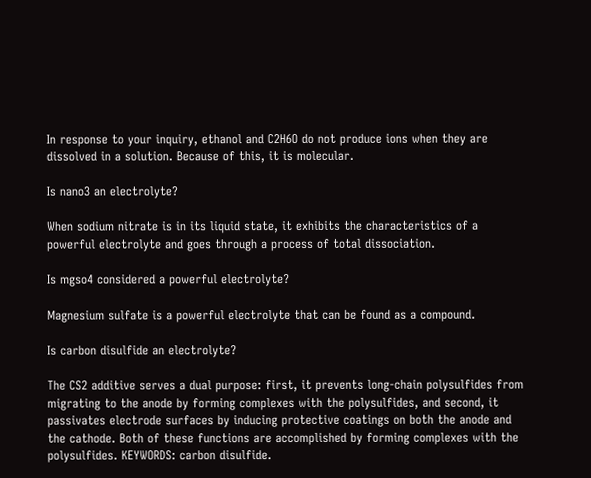In response to your inquiry, ethanol and C2H6O do not produce ions when they are dissolved in a solution. Because of this, it is molecular.

Is nano3 an electrolyte?

When sodium nitrate is in its liquid state, it exhibits the characteristics of a powerful electrolyte and goes through a process of total dissociation.

Is mgso4 considered a powerful electrolyte?

Magnesium sulfate is a powerful electrolyte that can be found as a compound.

Is carbon disulfide an electrolyte?

The CS2 additive serves a dual purpose: first, it prevents long-chain polysulfides from migrating to the anode by forming complexes with the polysulfides, and second, it passivates electrode surfaces by inducing protective coatings on both the anode and the cathode. Both of these functions are accomplished by forming complexes with the polysulfides. KEYWORDS: carbon disulfide.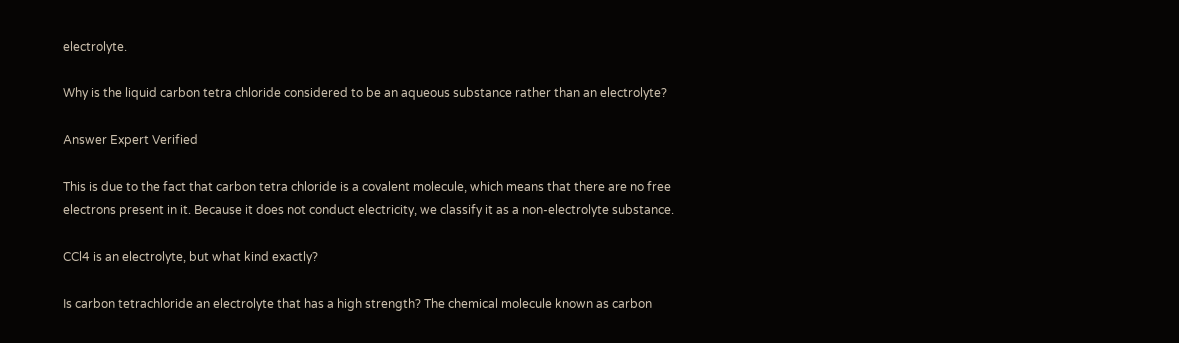electrolyte.

Why is the liquid carbon tetra chloride considered to be an aqueous substance rather than an electrolyte?

Answer Expert Verified

This is due to the fact that carbon tetra chloride is a covalent molecule, which means that there are no free electrons present in it. Because it does not conduct electricity, we classify it as a non-electrolyte substance.

CCl4 is an electrolyte, but what kind exactly?

Is carbon tetrachloride an electrolyte that has a high strength? The chemical molecule known as carbon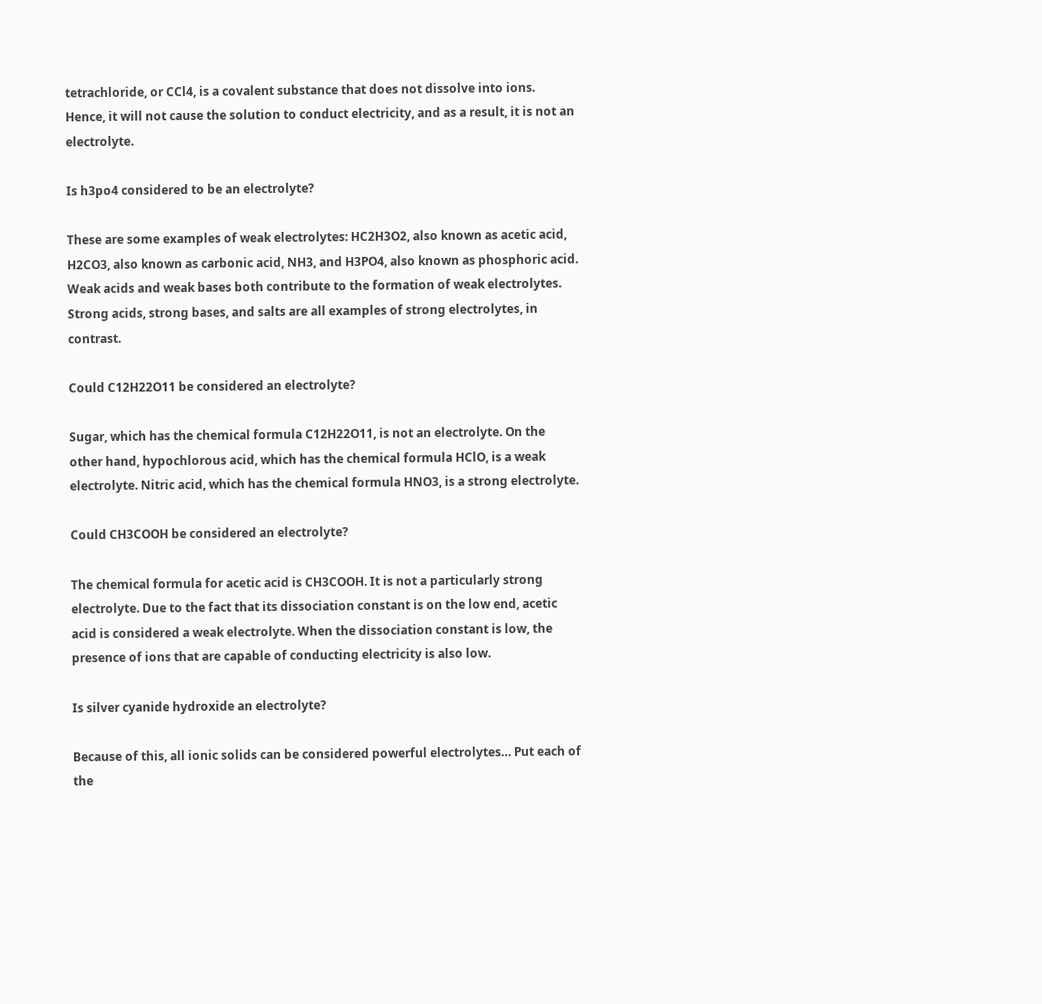tetrachloride, or CCl4, is a covalent substance that does not dissolve into ions. Hence, it will not cause the solution to conduct electricity, and as a result, it is not an electrolyte.

Is h3po4 considered to be an electrolyte?

These are some examples of weak electrolytes: HC2H3O2, also known as acetic acid, H2CO3, also known as carbonic acid, NH3, and H3PO4, also known as phosphoric acid. Weak acids and weak bases both contribute to the formation of weak electrolytes. Strong acids, strong bases, and salts are all examples of strong electrolytes, in contrast.

Could C12H22O11 be considered an electrolyte?

Sugar, which has the chemical formula C12H22O11, is not an electrolyte. On the other hand, hypochlorous acid, which has the chemical formula HClO, is a weak electrolyte. Nitric acid, which has the chemical formula HNO3, is a strong electrolyte.

Could CH3COOH be considered an electrolyte?

The chemical formula for acetic acid is CH3COOH. It is not a particularly strong electrolyte. Due to the fact that its dissociation constant is on the low end, acetic acid is considered a weak electrolyte. When the dissociation constant is low, the presence of ions that are capable of conducting electricity is also low.

Is silver cyanide hydroxide an electrolyte?

Because of this, all ionic solids can be considered powerful electrolytes… Put each of the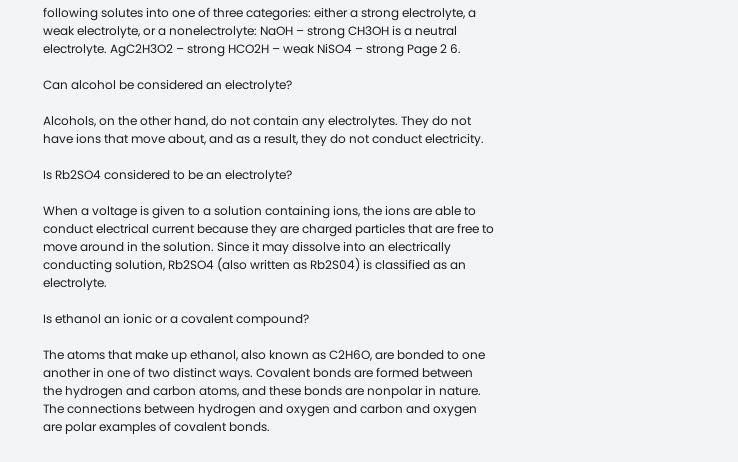following solutes into one of three categories: either a strong electrolyte, a weak electrolyte, or a nonelectrolyte: NaOH – strong CH3OH is a neutral electrolyte. AgC2H3O2 – strong HCO2H – weak NiSO4 – strong Page 2 6.

Can alcohol be considered an electrolyte?

Alcohols, on the other hand, do not contain any electrolytes. They do not have ions that move about, and as a result, they do not conduct electricity.

Is Rb2SO4 considered to be an electrolyte?

When a voltage is given to a solution containing ions, the ions are able to conduct electrical current because they are charged particles that are free to move around in the solution. Since it may dissolve into an electrically conducting solution, Rb2SO4 (also written as Rb2S04) is classified as an electrolyte.

Is ethanol an ionic or a covalent compound?

The atoms that make up ethanol, also known as C2H6O, are bonded to one another in one of two distinct ways. Covalent bonds are formed between the hydrogen and carbon atoms, and these bonds are nonpolar in nature. The connections between hydrogen and oxygen and carbon and oxygen are polar examples of covalent bonds.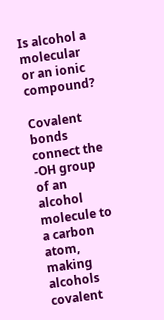Is alcohol a molecular or an ionic compound?

Covalent bonds connect the -OH group of an alcohol molecule to a carbon atom, making alcohols covalent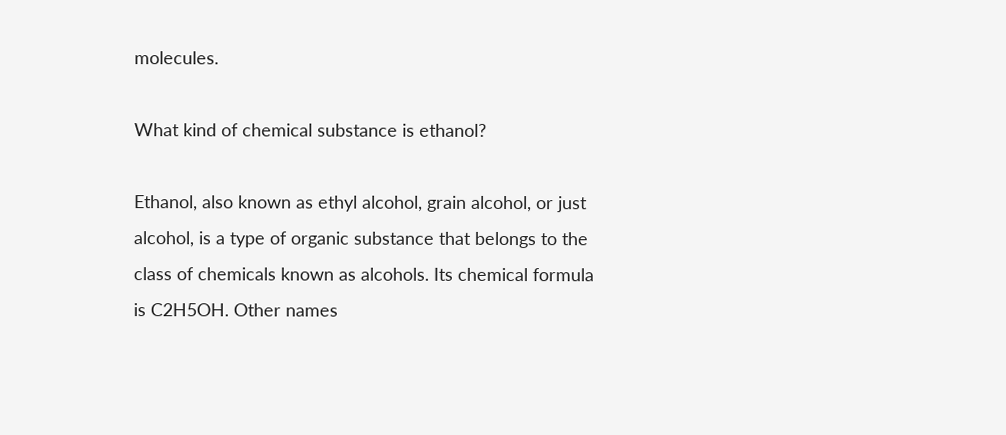molecules.

What kind of chemical substance is ethanol?

Ethanol, also known as ethyl alcohol, grain alcohol, or just alcohol, is a type of organic substance that belongs to the class of chemicals known as alcohols. Its chemical formula is C2H5OH. Other names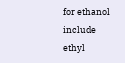for ethanol include ethyl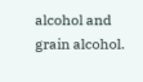alcohol and grain alcohol.